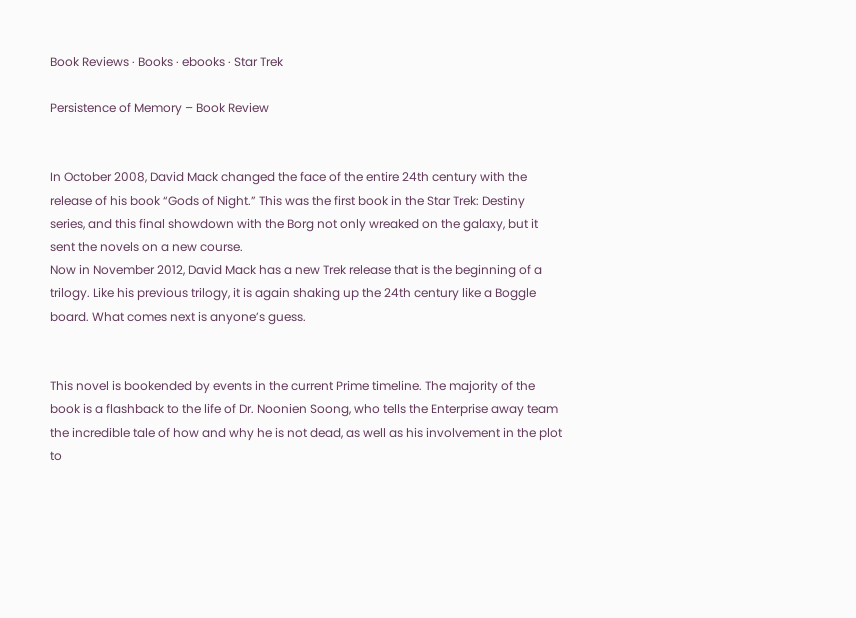Book Reviews · Books · ebooks · Star Trek

Persistence of Memory – Book Review


In October 2008, David Mack changed the face of the entire 24th century with the release of his book “Gods of Night.” This was the first book in the Star Trek: Destiny series, and this final showdown with the Borg not only wreaked on the galaxy, but it sent the novels on a new course.
Now in November 2012, David Mack has a new Trek release that is the beginning of a trilogy. Like his previous trilogy, it is again shaking up the 24th century like a Boggle board. What comes next is anyone’s guess.


This novel is bookended by events in the current Prime timeline. The majority of the book is a flashback to the life of Dr. Noonien Soong, who tells the Enterprise away team the incredible tale of how and why he is not dead, as well as his involvement in the plot to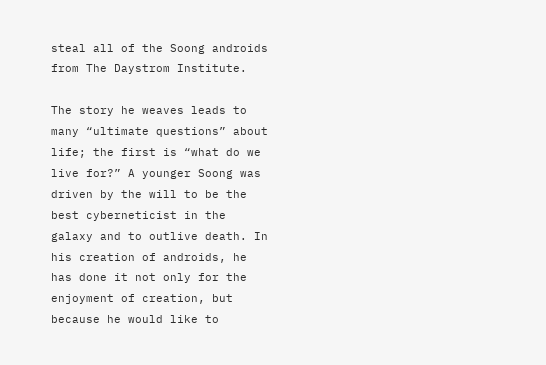steal all of the Soong androids from The Daystrom Institute.

The story he weaves leads to many “ultimate questions” about life; the first is “what do we live for?” A younger Soong was driven by the will to be the best cyberneticist in the galaxy and to outlive death. In his creation of androids, he has done it not only for the enjoyment of creation, but because he would like to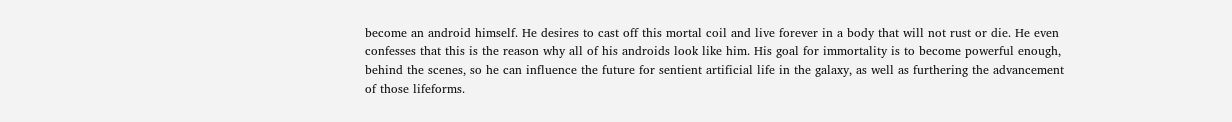become an android himself. He desires to cast off this mortal coil and live forever in a body that will not rust or die. He even confesses that this is the reason why all of his androids look like him. His goal for immortality is to become powerful enough, behind the scenes, so he can influence the future for sentient artificial life in the galaxy, as well as furthering the advancement of those lifeforms.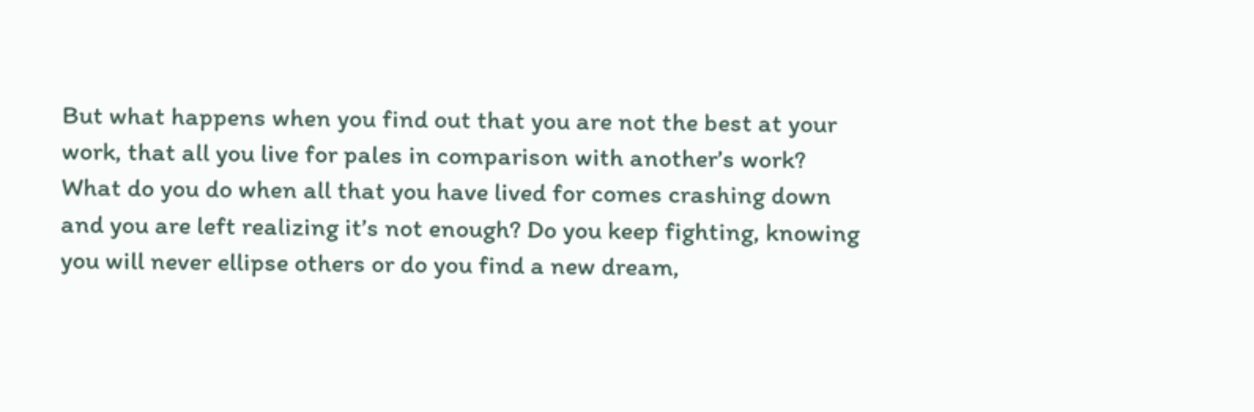But what happens when you find out that you are not the best at your work, that all you live for pales in comparison with another’s work? What do you do when all that you have lived for comes crashing down and you are left realizing it’s not enough? Do you keep fighting, knowing you will never ellipse others or do you find a new dream,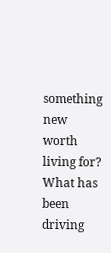something new worth living for? What has been driving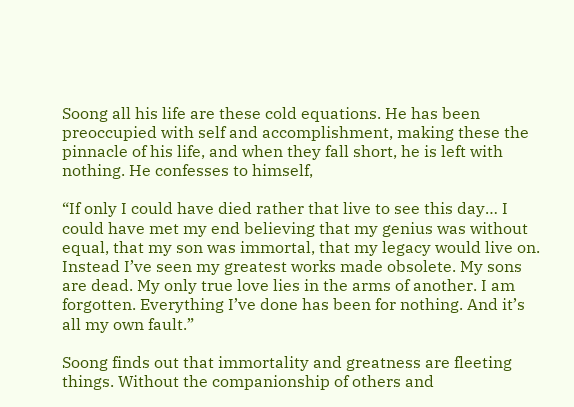Soong all his life are these cold equations. He has been preoccupied with self and accomplishment, making these the pinnacle of his life, and when they fall short, he is left with nothing. He confesses to himself,

“If only I could have died rather that live to see this day… I could have met my end believing that my genius was without equal, that my son was immortal, that my legacy would live on. Instead I’ve seen my greatest works made obsolete. My sons are dead. My only true love lies in the arms of another. I am forgotten. Everything I’ve done has been for nothing. And it’s all my own fault.”

Soong finds out that immortality and greatness are fleeting things. Without the companionship of others and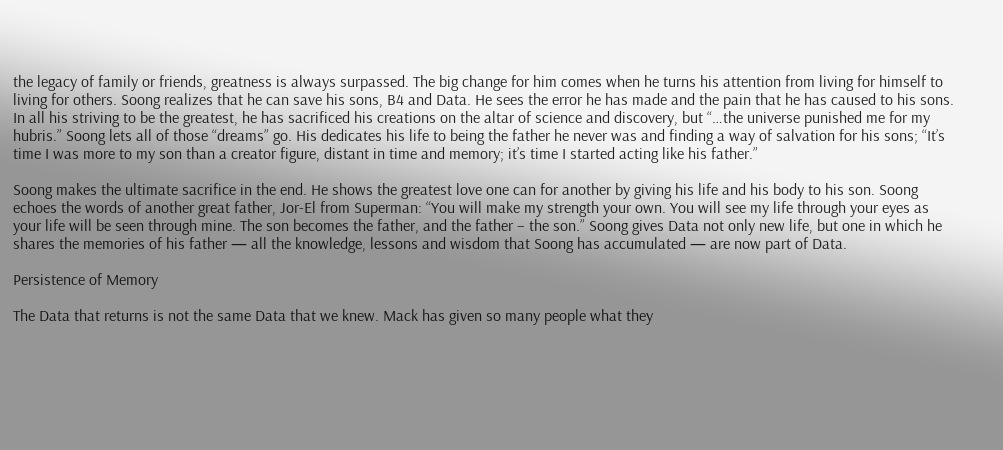the legacy of family or friends, greatness is always surpassed. The big change for him comes when he turns his attention from living for himself to living for others. Soong realizes that he can save his sons, B4 and Data. He sees the error he has made and the pain that he has caused to his sons. In all his striving to be the greatest, he has sacrificed his creations on the altar of science and discovery, but “…the universe punished me for my hubris.” Soong lets all of those “dreams” go. His dedicates his life to being the father he never was and finding a way of salvation for his sons; “It’s time I was more to my son than a creator figure, distant in time and memory; it’s time I started acting like his father.”

Soong makes the ultimate sacrifice in the end. He shows the greatest love one can for another by giving his life and his body to his son. Soong echoes the words of another great father, Jor-El from Superman: “You will make my strength your own. You will see my life through your eyes as your life will be seen through mine. The son becomes the father, and the father – the son.” Soong gives Data not only new life, but one in which he shares the memories of his father — all the knowledge, lessons and wisdom that Soong has accumulated — are now part of Data.

Persistence of Memory

The Data that returns is not the same Data that we knew. Mack has given so many people what they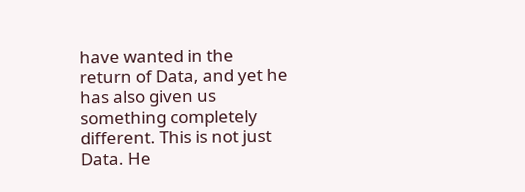have wanted in the return of Data, and yet he has also given us something completely different. This is not just Data. He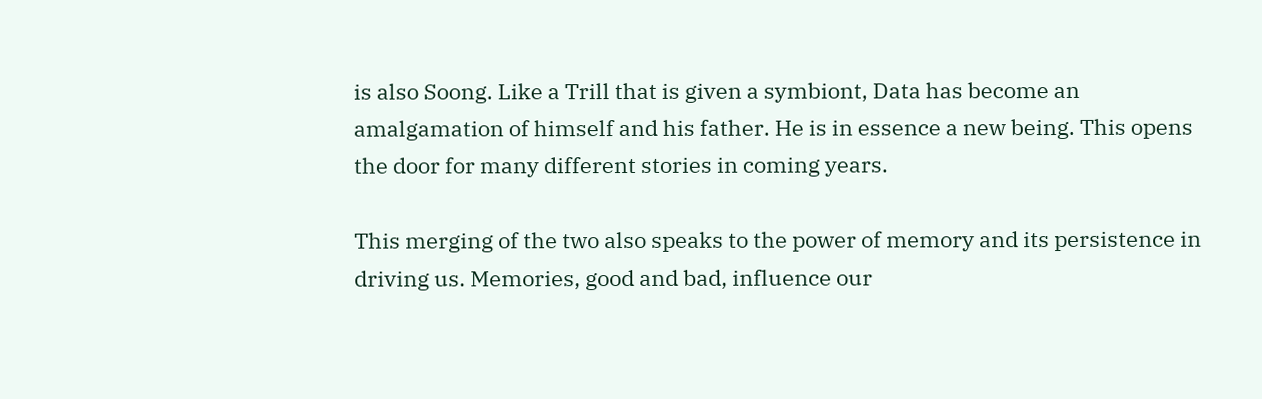is also Soong. Like a Trill that is given a symbiont, Data has become an amalgamation of himself and his father. He is in essence a new being. This opens the door for many different stories in coming years.

This merging of the two also speaks to the power of memory and its persistence in driving us. Memories, good and bad, influence our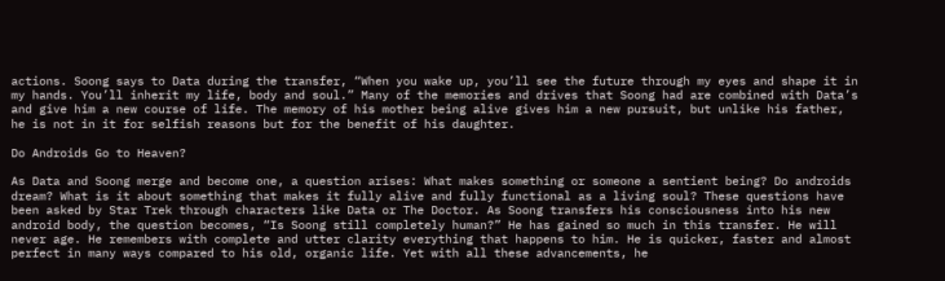actions. Soong says to Data during the transfer, “When you wake up, you’ll see the future through my eyes and shape it in my hands. You’ll inherit my life, body and soul.” Many of the memories and drives that Soong had are combined with Data’s and give him a new course of life. The memory of his mother being alive gives him a new pursuit, but unlike his father, he is not in it for selfish reasons but for the benefit of his daughter.

Do Androids Go to Heaven?

As Data and Soong merge and become one, a question arises: What makes something or someone a sentient being? Do androids dream? What is it about something that makes it fully alive and fully functional as a living soul? These questions have been asked by Star Trek through characters like Data or The Doctor. As Soong transfers his consciousness into his new android body, the question becomes, “Is Soong still completely human?” He has gained so much in this transfer. He will never age. He remembers with complete and utter clarity everything that happens to him. He is quicker, faster and almost perfect in many ways compared to his old, organic life. Yet with all these advancements, he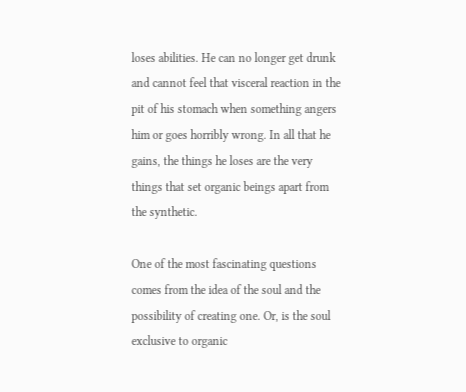loses abilities. He can no longer get drunk and cannot feel that visceral reaction in the pit of his stomach when something angers him or goes horribly wrong. In all that he gains, the things he loses are the very things that set organic beings apart from the synthetic.

One of the most fascinating questions comes from the idea of the soul and the possibility of creating one. Or, is the soul exclusive to organic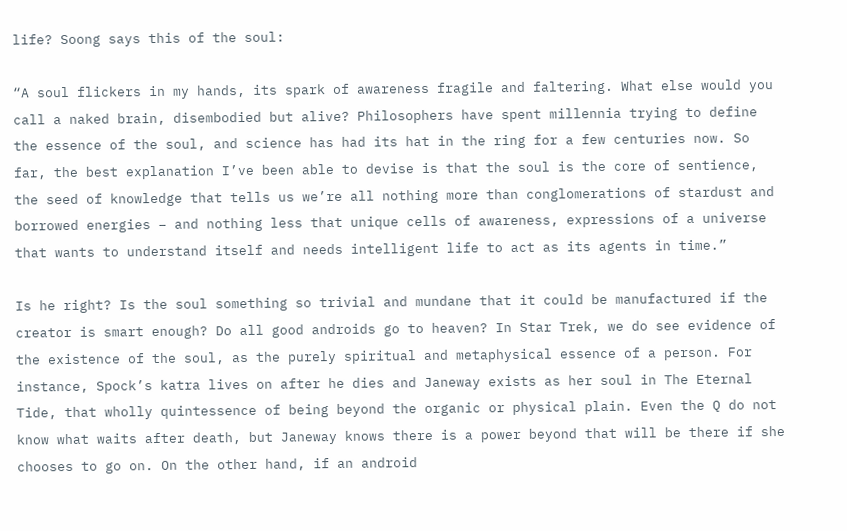life? Soong says this of the soul:

“A soul flickers in my hands, its spark of awareness fragile and faltering. What else would you call a naked brain, disembodied but alive? Philosophers have spent millennia trying to define the essence of the soul, and science has had its hat in the ring for a few centuries now. So far, the best explanation I’ve been able to devise is that the soul is the core of sentience, the seed of knowledge that tells us we’re all nothing more than conglomerations of stardust and borrowed energies – and nothing less that unique cells of awareness, expressions of a universe that wants to understand itself and needs intelligent life to act as its agents in time.”

Is he right? Is the soul something so trivial and mundane that it could be manufactured if the creator is smart enough? Do all good androids go to heaven? In Star Trek, we do see evidence of the existence of the soul, as the purely spiritual and metaphysical essence of a person. For instance, Spock’s katra lives on after he dies and Janeway exists as her soul in The Eternal Tide, that wholly quintessence of being beyond the organic or physical plain. Even the Q do not know what waits after death, but Janeway knows there is a power beyond that will be there if she chooses to go on. On the other hand, if an android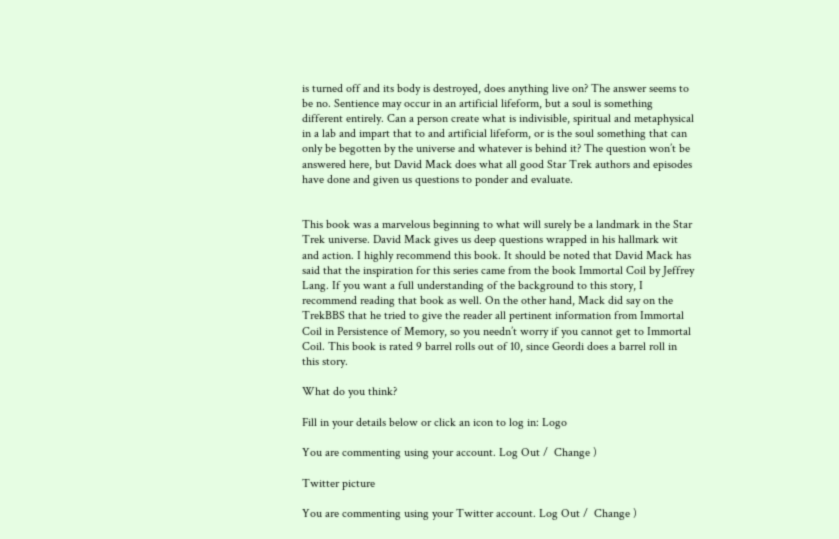is turned off and its body is destroyed, does anything live on? The answer seems to be no. Sentience may occur in an artificial lifeform, but a soul is something different entirely. Can a person create what is indivisible, spiritual and metaphysical in a lab and impart that to and artificial lifeform, or is the soul something that can only be begotten by the universe and whatever is behind it? The question won’t be answered here, but David Mack does what all good Star Trek authors and episodes have done and given us questions to ponder and evaluate.


This book was a marvelous beginning to what will surely be a landmark in the Star Trek universe. David Mack gives us deep questions wrapped in his hallmark wit and action. I highly recommend this book. It should be noted that David Mack has said that the inspiration for this series came from the book Immortal Coil by Jeffrey Lang. If you want a full understanding of the background to this story, I recommend reading that book as well. On the other hand, Mack did say on the TrekBBS that he tried to give the reader all pertinent information from Immortal Coil in Persistence of Memory, so you needn’t worry if you cannot get to Immortal Coil. This book is rated 9 barrel rolls out of 10, since Geordi does a barrel roll in this story.

What do you think?

Fill in your details below or click an icon to log in: Logo

You are commenting using your account. Log Out /  Change )

Twitter picture

You are commenting using your Twitter account. Log Out /  Change )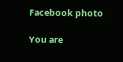Facebook photo

You are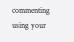commenting using your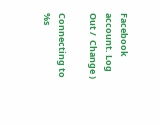Facebook account. Log Out /  Change )

Connecting to %s